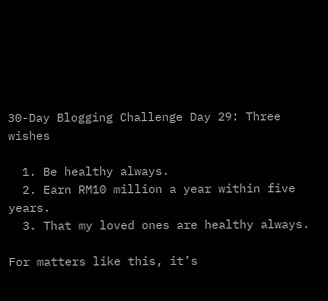30-Day Blogging Challenge Day 29: Three wishes

  1. Be healthy always.
  2. Earn RM10 million a year within five years.
  3. That my loved ones are healthy always.

For matters like this, it’s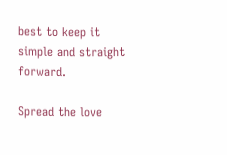best to keep it simple and straight forward.

Spread the love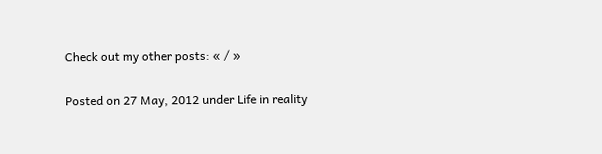Check out my other posts: « / »

Posted on 27 May, 2012 under Life in reality